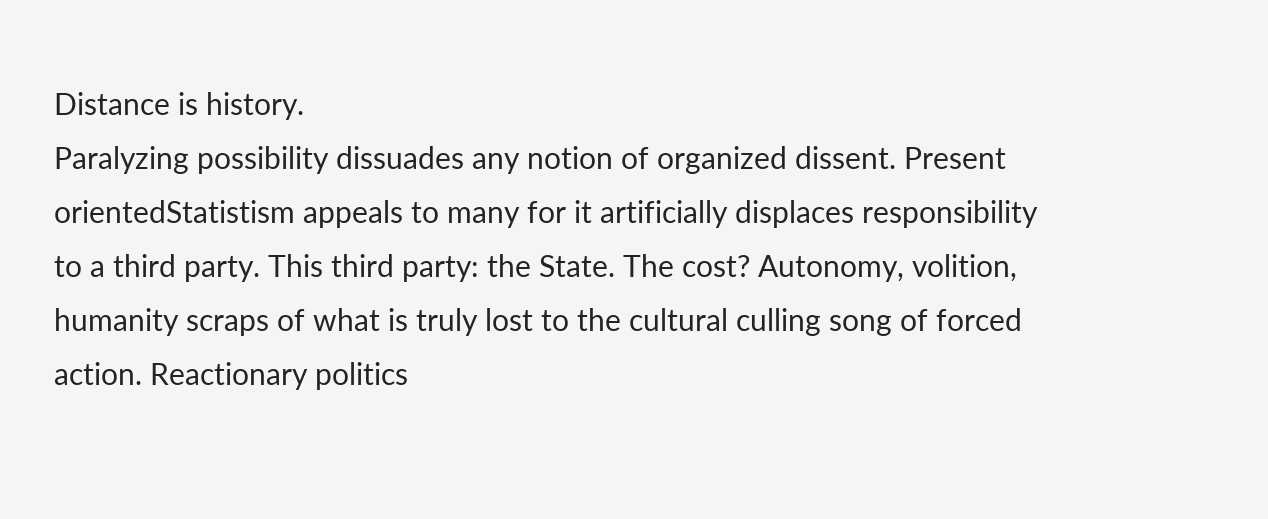Distance is history.
Paralyzing possibility dissuades any notion of organized dissent. Present orientedStatistism appeals to many for it artificially displaces responsibility to a third party. This third party: the State. The cost? Autonomy, volition, humanity scraps of what is truly lost to the cultural culling song of forced action. Reactionary politics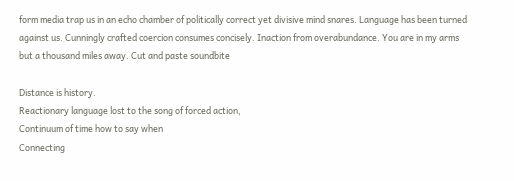form media trap us in an echo chamber of politically correct yet divisive mind snares. Language has been turned against us. Cunningly crafted coercion consumes concisely. Inaction from overabundance. You are in my arms but a thousand miles away. Cut and paste soundbite

Distance is history.
Reactionary language lost to the song of forced action,
Continuum of time how to say when
Connecting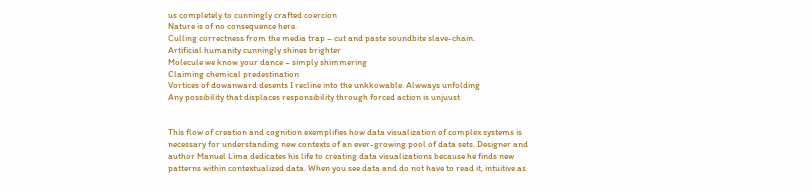us completely to cunningly crafted coercion
Nature is of no consequence here.
Culling correctness from the media trap – cut and paste soundbite slave-chain.
Artificial humanity cunningly shines brighter
Molecule we know your dance – simply shimmering
Claiming chemical predestination
Vortices of dowanward desents I recline into the unkkowable. Alwways unfolding
Any possibility that displaces responsibility through forced action is unjuust


This flow of creation and cognition exemplifies how data visualization of complex systems is necessary for understanding new contexts of an ever-growing pool of data sets. Designer and author Manuel Lima dedicates his life to creating data visualizations because he finds new patterns within contextualized data. When you see data and do not have to read it, intuitive as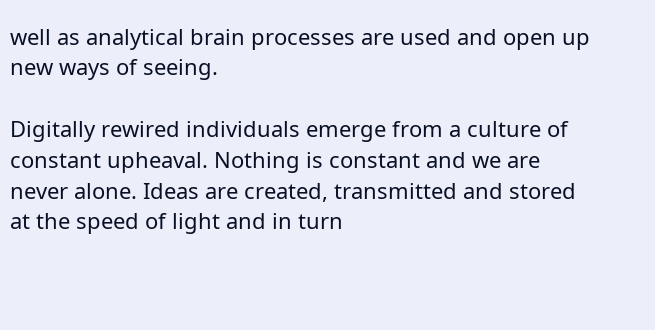well as analytical brain processes are used and open up new ways of seeing.

Digitally rewired individuals emerge from a culture of constant upheaval. Nothing is constant and we are never alone. Ideas are created, transmitted and stored at the speed of light and in turn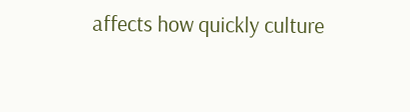affects how quickly culture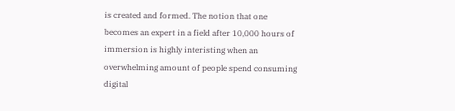is created and formed. The notion that one becomes an expert in a field after 10,000 hours of immersion is highly interisting when an overwhelming amount of people spend consuming digital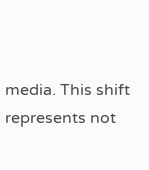media. This shift represents not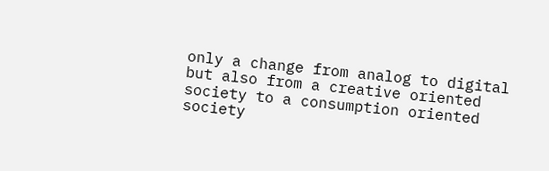only a change from analog to digital but also from a creative oriented society to a consumption oriented society